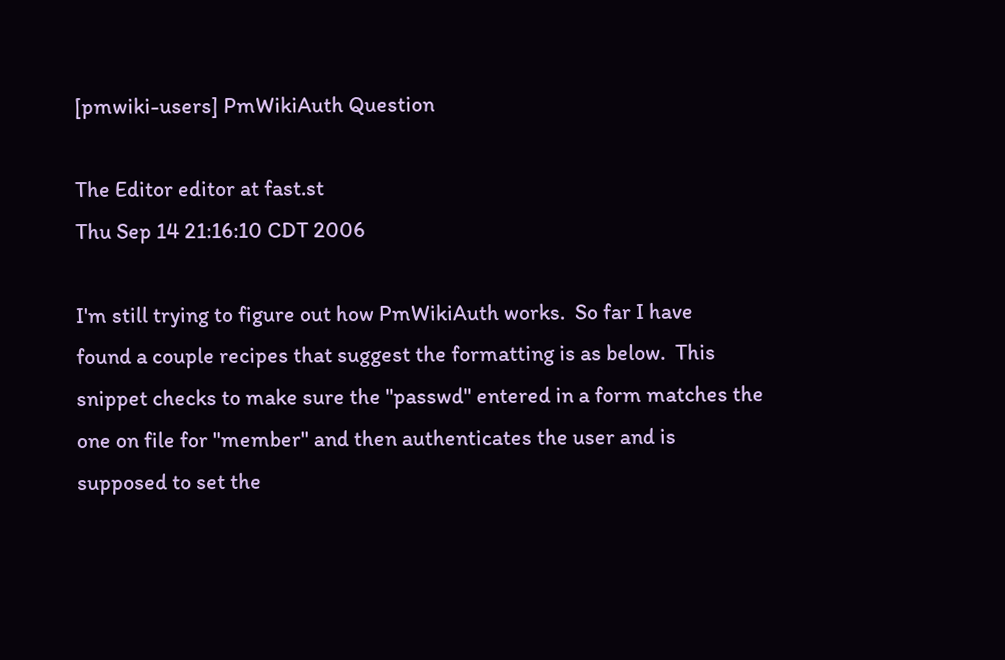[pmwiki-users] PmWikiAuth Question

The Editor editor at fast.st
Thu Sep 14 21:16:10 CDT 2006

I'm still trying to figure out how PmWikiAuth works.  So far I have
found a couple recipes that suggest the formatting is as below.  This
snippet checks to make sure the "passwd" entered in a form matches the
one on file for "member" and then authenticates the user and is
supposed to set the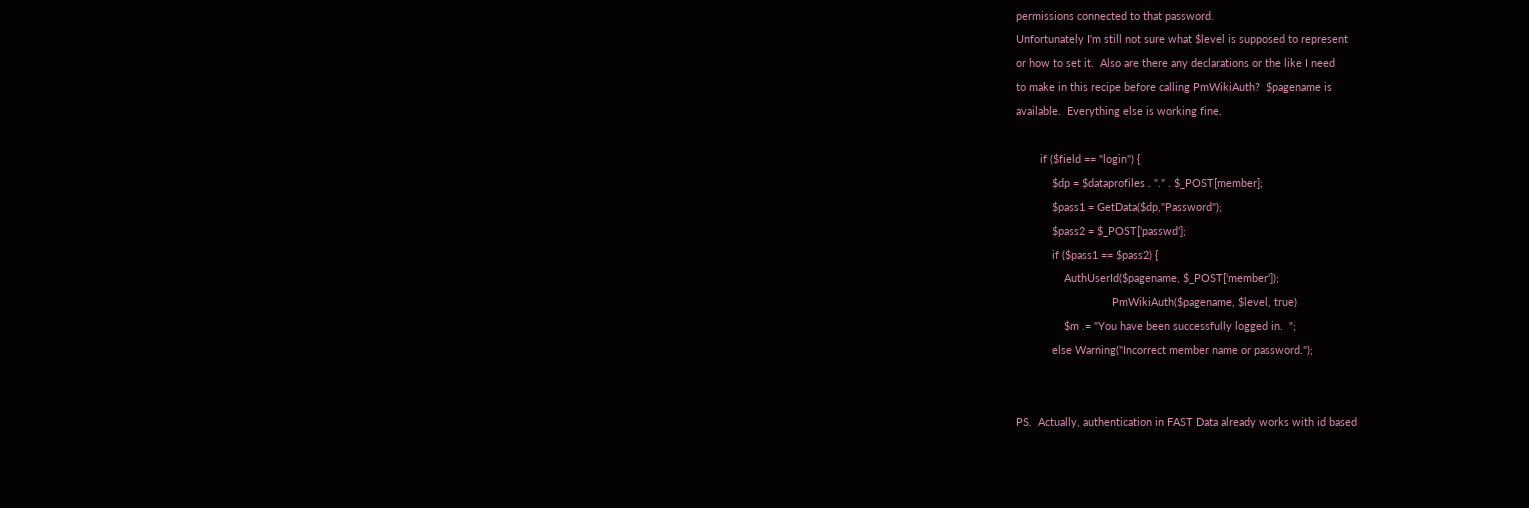permissions connected to that password.
Unfortunately I'm still not sure what $level is supposed to represent
or how to set it.  Also are there any declarations or the like I need
to make in this recipe before calling PmWikiAuth?  $pagename is
available.  Everything else is working fine.

        if ($field == "login") {
            $dp = $dataprofiles . "." . $_POST[member];
            $pass1 = GetData($dp,"Password");
            $pass2 = $_POST['passwd'];
            if ($pass1 == $pass2) {
                AuthUserId($pagename, $_POST['member']);
                                PmWikiAuth($pagename, $level, true)
                $m .= "You have been successfully logged in.  ";
            else Warning("Incorrect member name or password.");


PS.  Actually, authentication in FAST Data already works with id based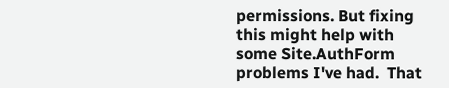permissions. But fixing this might help with some Site.AuthForm
problems I've had.  That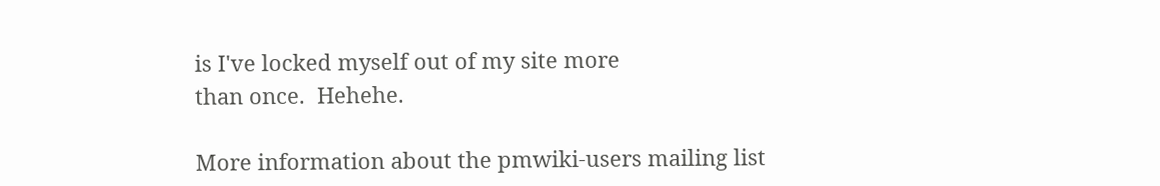is I've locked myself out of my site more
than once.  Hehehe.

More information about the pmwiki-users mailing list